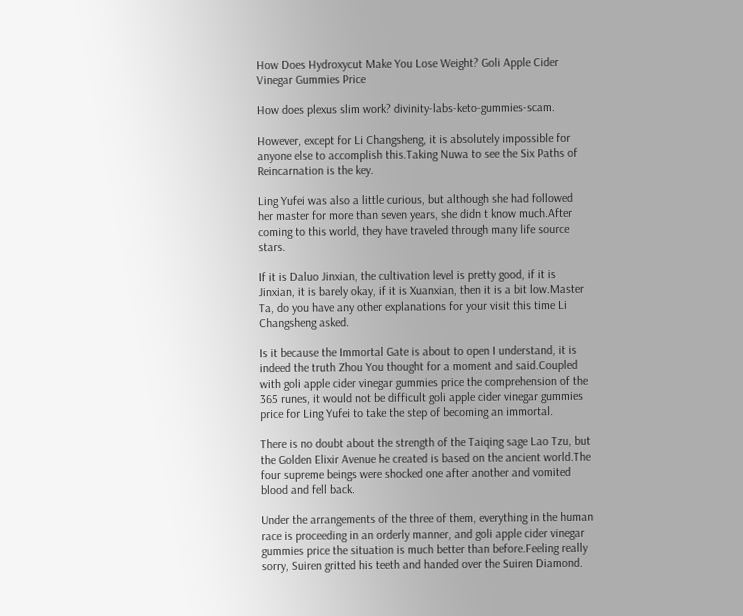How Does Hydroxycut Make You Lose Weight? Goli Apple Cider Vinegar Gummies Price

How does plexus slim work? divinity-labs-keto-gummies-scam.

However, except for Li Changsheng, it is absolutely impossible for anyone else to accomplish this.Taking Nuwa to see the Six Paths of Reincarnation is the key.

Ling Yufei was also a little curious, but although she had followed her master for more than seven years, she didn t know much.After coming to this world, they have traveled through many life source stars.

If it is Daluo Jinxian, the cultivation level is pretty good, if it is Jinxian, it is barely okay, if it is Xuanxian, then it is a bit low.Master Ta, do you have any other explanations for your visit this time Li Changsheng asked.

Is it because the Immortal Gate is about to open I understand, it is indeed the truth Zhou You thought for a moment and said.Coupled with goli apple cider vinegar gummies price the comprehension of the 365 runes, it would not be difficult goli apple cider vinegar gummies price for Ling Yufei to take the step of becoming an immortal.

There is no doubt about the strength of the Taiqing sage Lao Tzu, but the Golden Elixir Avenue he created is based on the ancient world.The four supreme beings were shocked one after another and vomited blood and fell back.

Under the arrangements of the three of them, everything in the human race is proceeding in an orderly manner, and goli apple cider vinegar gummies price the situation is much better than before.Feeling really sorry, Suiren gritted his teeth and handed over the Suiren Diamond.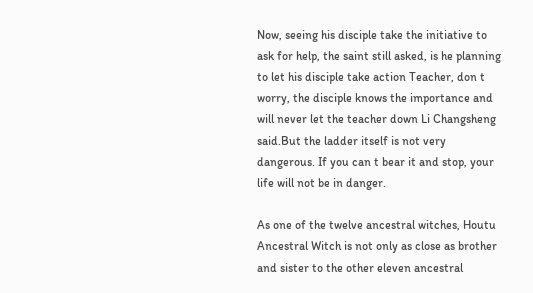Now, seeing his disciple take the initiative to ask for help, the saint still asked, is he planning to let his disciple take action Teacher, don t worry, the disciple knows the importance and will never let the teacher down Li Changsheng said.But the ladder itself is not very dangerous. If you can t bear it and stop, your life will not be in danger.

As one of the twelve ancestral witches, Houtu Ancestral Witch is not only as close as brother and sister to the other eleven ancestral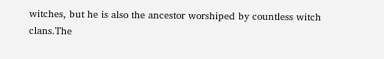witches, but he is also the ancestor worshiped by countless witch clans.The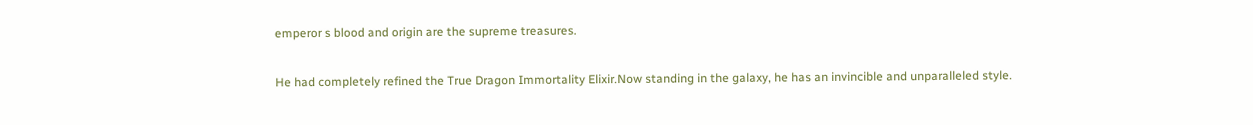emperor s blood and origin are the supreme treasures.

He had completely refined the True Dragon Immortality Elixir.Now standing in the galaxy, he has an invincible and unparalleled style.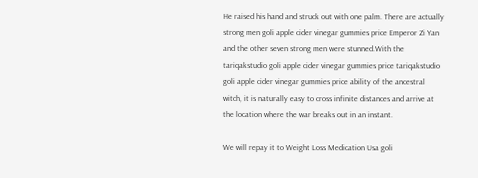He raised his hand and struck out with one palm. There are actually strong men goli apple cider vinegar gummies price Emperor Zi Yan and the other seven strong men were stunned.With the tariqakstudio goli apple cider vinegar gummies price tariqakstudio goli apple cider vinegar gummies price ability of the ancestral witch, it is naturally easy to cross infinite distances and arrive at the location where the war breaks out in an instant.

We will repay it to Weight Loss Medication Usa goli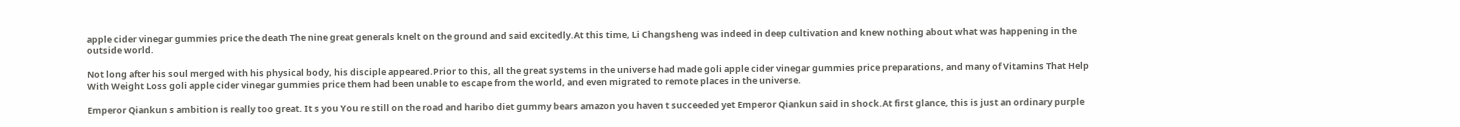apple cider vinegar gummies price the death The nine great generals knelt on the ground and said excitedly.At this time, Li Changsheng was indeed in deep cultivation and knew nothing about what was happening in the outside world.

Not long after his soul merged with his physical body, his disciple appeared.Prior to this, all the great systems in the universe had made goli apple cider vinegar gummies price preparations, and many of Vitamins That Help With Weight Loss goli apple cider vinegar gummies price them had been unable to escape from the world, and even migrated to remote places in the universe.

Emperor Qiankun s ambition is really too great. It s you You re still on the road and haribo diet gummy bears amazon you haven t succeeded yet Emperor Qiankun said in shock.At first glance, this is just an ordinary purple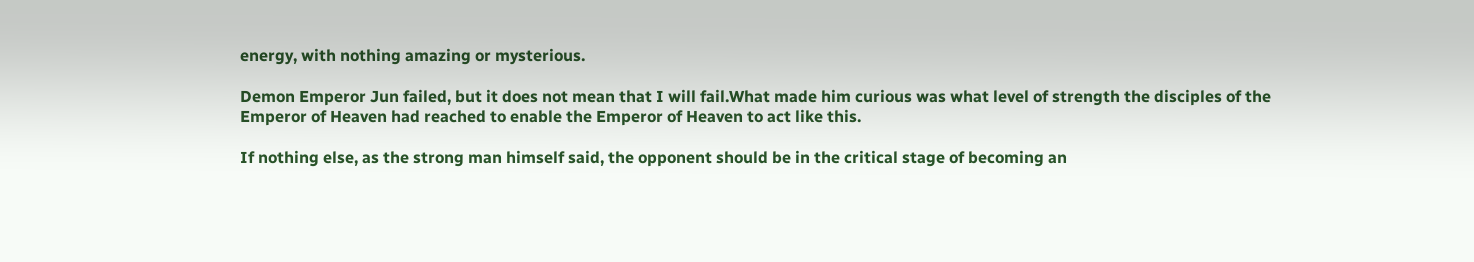energy, with nothing amazing or mysterious.

Demon Emperor Jun failed, but it does not mean that I will fail.What made him curious was what level of strength the disciples of the Emperor of Heaven had reached to enable the Emperor of Heaven to act like this.

If nothing else, as the strong man himself said, the opponent should be in the critical stage of becoming an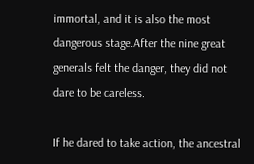immortal, and it is also the most dangerous stage.After the nine great generals felt the danger, they did not dare to be careless.

If he dared to take action, the ancestral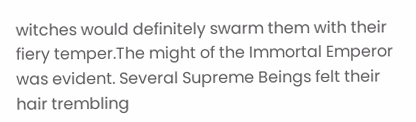witches would definitely swarm them with their fiery temper.The might of the Immortal Emperor was evident. Several Supreme Beings felt their hair trembling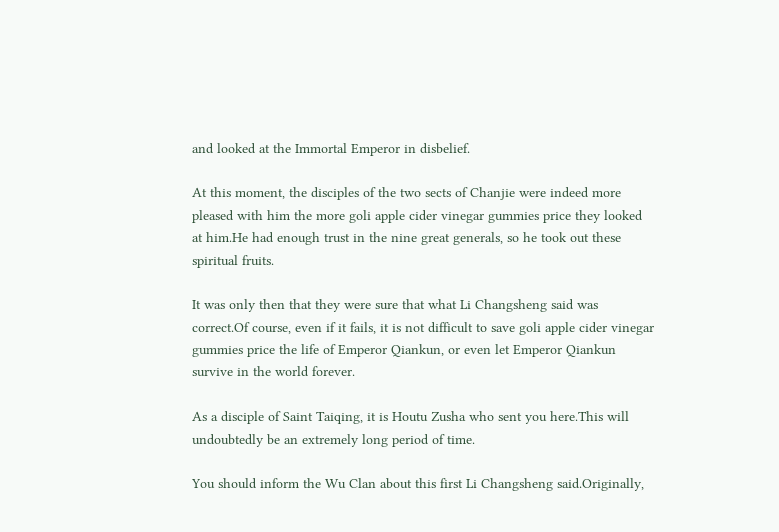and looked at the Immortal Emperor in disbelief.

At this moment, the disciples of the two sects of Chanjie were indeed more pleased with him the more goli apple cider vinegar gummies price they looked at him.He had enough trust in the nine great generals, so he took out these spiritual fruits.

It was only then that they were sure that what Li Changsheng said was correct.Of course, even if it fails, it is not difficult to save goli apple cider vinegar gummies price the life of Emperor Qiankun, or even let Emperor Qiankun survive in the world forever.

As a disciple of Saint Taiqing, it is Houtu Zusha who sent you here.This will undoubtedly be an extremely long period of time.

You should inform the Wu Clan about this first Li Changsheng said.Originally,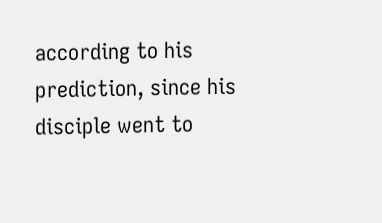according to his prediction, since his disciple went to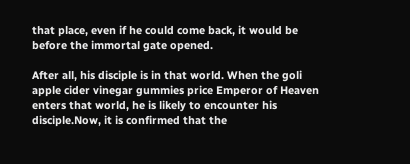that place, even if he could come back, it would be before the immortal gate opened.

After all, his disciple is in that world. When the goli apple cider vinegar gummies price Emperor of Heaven enters that world, he is likely to encounter his disciple.Now, it is confirmed that the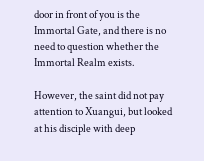door in front of you is the Immortal Gate, and there is no need to question whether the Immortal Realm exists.

However, the saint did not pay attention to Xuangui, but looked at his disciple with deep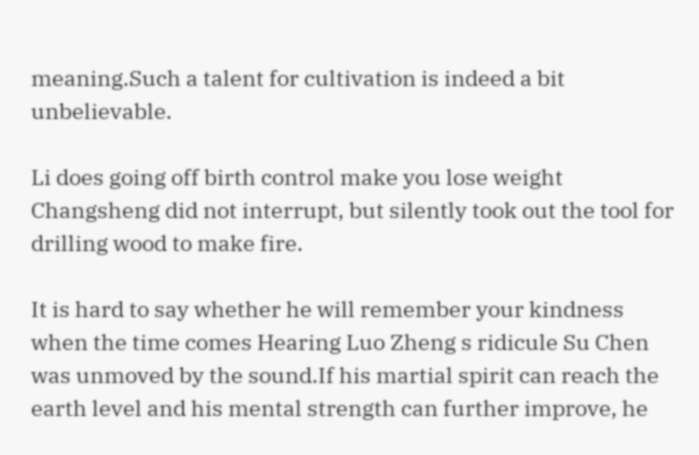meaning.Such a talent for cultivation is indeed a bit unbelievable.

Li does going off birth control make you lose weight Changsheng did not interrupt, but silently took out the tool for drilling wood to make fire.

It is hard to say whether he will remember your kindness when the time comes Hearing Luo Zheng s ridicule Su Chen was unmoved by the sound.If his martial spirit can reach the earth level and his mental strength can further improve, he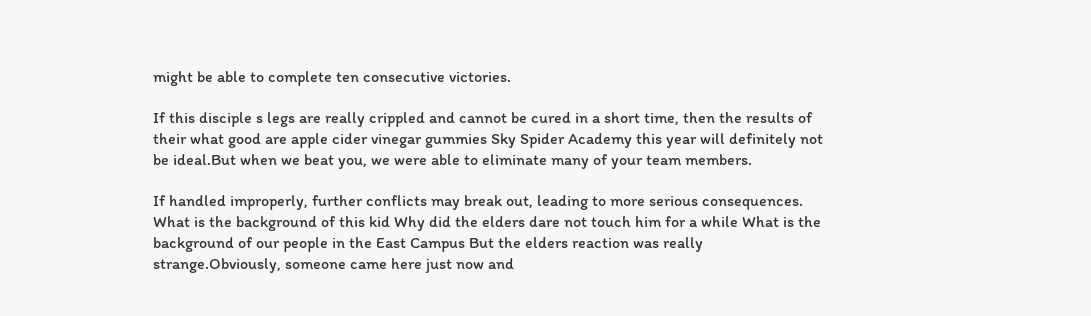might be able to complete ten consecutive victories.

If this disciple s legs are really crippled and cannot be cured in a short time, then the results of their what good are apple cider vinegar gummies Sky Spider Academy this year will definitely not be ideal.But when we beat you, we were able to eliminate many of your team members.

If handled improperly, further conflicts may break out, leading to more serious consequences. What is the background of this kid Why did the elders dare not touch him for a while What is the background of our people in the East Campus But the elders reaction was really strange.Obviously, someone came here just now and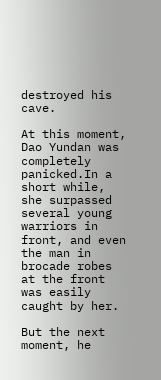destroyed his cave.

At this moment, Dao Yundan was completely panicked.In a short while, she surpassed several young warriors in front, and even the man in brocade robes at the front was easily caught by her.

But the next moment, he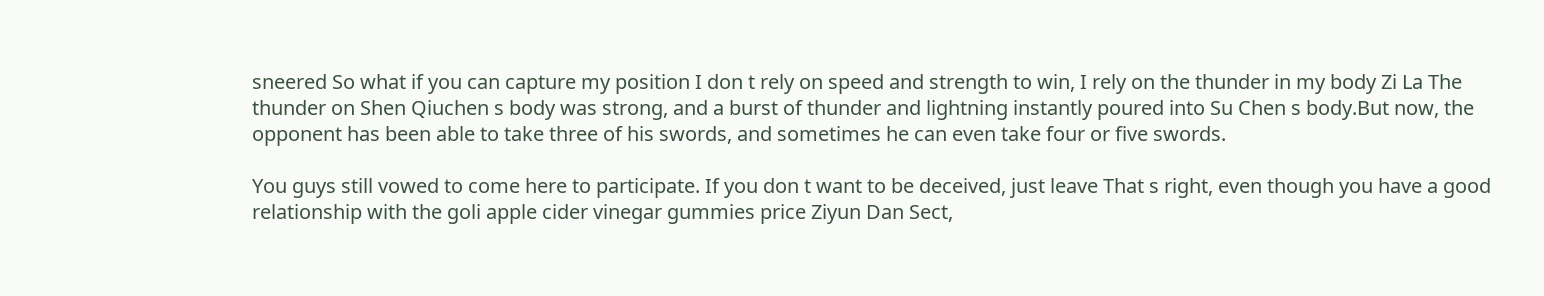sneered So what if you can capture my position I don t rely on speed and strength to win, I rely on the thunder in my body Zi La The thunder on Shen Qiuchen s body was strong, and a burst of thunder and lightning instantly poured into Su Chen s body.But now, the opponent has been able to take three of his swords, and sometimes he can even take four or five swords.

You guys still vowed to come here to participate. If you don t want to be deceived, just leave That s right, even though you have a good relationship with the goli apple cider vinegar gummies price Ziyun Dan Sect,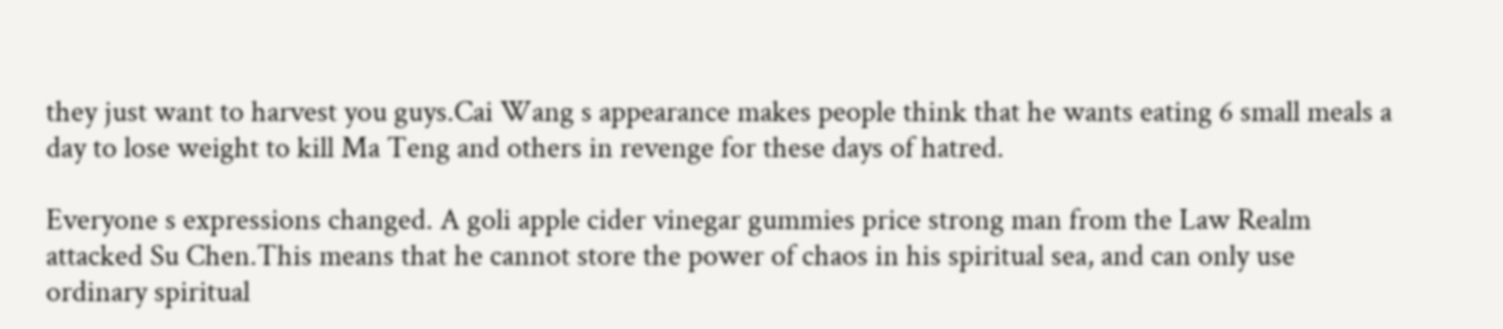they just want to harvest you guys.Cai Wang s appearance makes people think that he wants eating 6 small meals a day to lose weight to kill Ma Teng and others in revenge for these days of hatred.

Everyone s expressions changed. A goli apple cider vinegar gummies price strong man from the Law Realm attacked Su Chen.This means that he cannot store the power of chaos in his spiritual sea, and can only use ordinary spiritual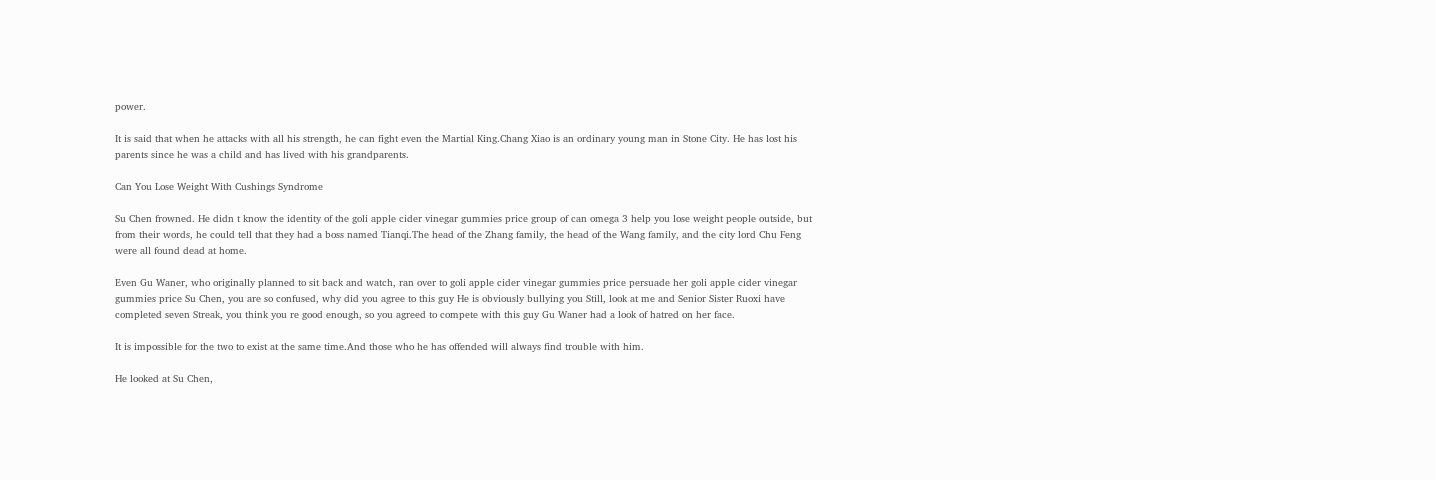power.

It is said that when he attacks with all his strength, he can fight even the Martial King.Chang Xiao is an ordinary young man in Stone City. He has lost his parents since he was a child and has lived with his grandparents.

Can You Lose Weight With Cushings Syndrome

Su Chen frowned. He didn t know the identity of the goli apple cider vinegar gummies price group of can omega 3 help you lose weight people outside, but from their words, he could tell that they had a boss named Tianqi.The head of the Zhang family, the head of the Wang family, and the city lord Chu Feng were all found dead at home.

Even Gu Waner, who originally planned to sit back and watch, ran over to goli apple cider vinegar gummies price persuade her goli apple cider vinegar gummies price Su Chen, you are so confused, why did you agree to this guy He is obviously bullying you Still, look at me and Senior Sister Ruoxi have completed seven Streak, you think you re good enough, so you agreed to compete with this guy Gu Waner had a look of hatred on her face.

It is impossible for the two to exist at the same time.And those who he has offended will always find trouble with him.

He looked at Su Chen,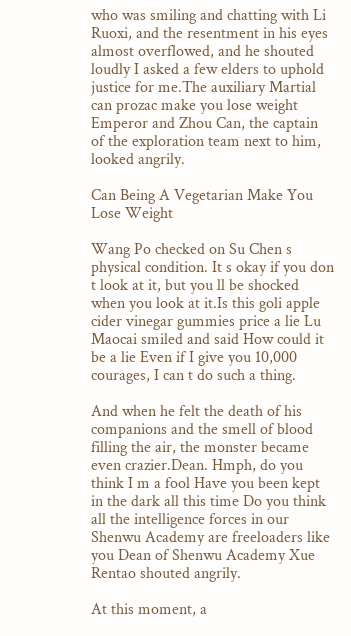who was smiling and chatting with Li Ruoxi, and the resentment in his eyes almost overflowed, and he shouted loudly I asked a few elders to uphold justice for me.The auxiliary Martial can prozac make you lose weight Emperor and Zhou Can, the captain of the exploration team next to him, looked angrily.

Can Being A Vegetarian Make You Lose Weight

Wang Po checked on Su Chen s physical condition. It s okay if you don t look at it, but you ll be shocked when you look at it.Is this goli apple cider vinegar gummies price a lie Lu Maocai smiled and said How could it be a lie Even if I give you 10,000 courages, I can t do such a thing.

And when he felt the death of his companions and the smell of blood filling the air, the monster became even crazier.Dean. Hmph, do you think I m a fool Have you been kept in the dark all this time Do you think all the intelligence forces in our Shenwu Academy are freeloaders like you Dean of Shenwu Academy Xue Rentao shouted angrily.

At this moment, a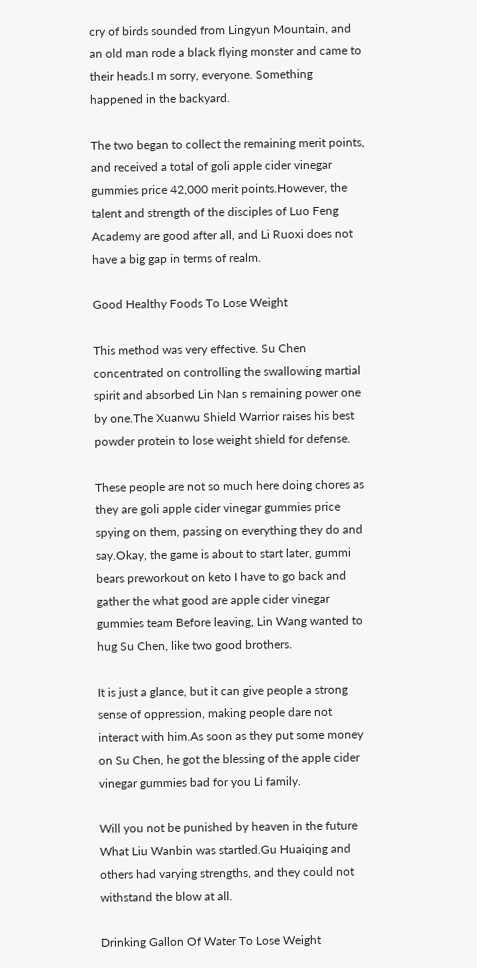cry of birds sounded from Lingyun Mountain, and an old man rode a black flying monster and came to their heads.I m sorry, everyone. Something happened in the backyard.

The two began to collect the remaining merit points, and received a total of goli apple cider vinegar gummies price 42,000 merit points.However, the talent and strength of the disciples of Luo Feng Academy are good after all, and Li Ruoxi does not have a big gap in terms of realm.

Good Healthy Foods To Lose Weight

This method was very effective. Su Chen concentrated on controlling the swallowing martial spirit and absorbed Lin Nan s remaining power one by one.The Xuanwu Shield Warrior raises his best powder protein to lose weight shield for defense.

These people are not so much here doing chores as they are goli apple cider vinegar gummies price spying on them, passing on everything they do and say.Okay, the game is about to start later, gummi bears preworkout on keto I have to go back and gather the what good are apple cider vinegar gummies team Before leaving, Lin Wang wanted to hug Su Chen, like two good brothers.

It is just a glance, but it can give people a strong sense of oppression, making people dare not interact with him.As soon as they put some money on Su Chen, he got the blessing of the apple cider vinegar gummies bad for you Li family.

Will you not be punished by heaven in the future What Liu Wanbin was startled.Gu Huaiqing and others had varying strengths, and they could not withstand the blow at all.

Drinking Gallon Of Water To Lose Weight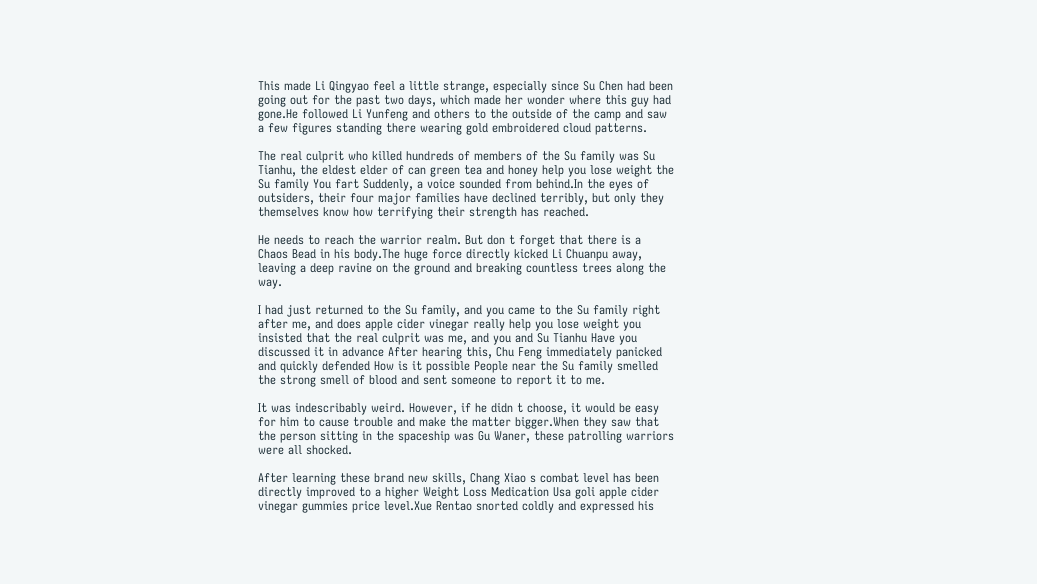This made Li Qingyao feel a little strange, especially since Su Chen had been going out for the past two days, which made her wonder where this guy had gone.He followed Li Yunfeng and others to the outside of the camp and saw a few figures standing there wearing gold embroidered cloud patterns.

The real culprit who killed hundreds of members of the Su family was Su Tianhu, the eldest elder of can green tea and honey help you lose weight the Su family You fart Suddenly, a voice sounded from behind.In the eyes of outsiders, their four major families have declined terribly, but only they themselves know how terrifying their strength has reached.

He needs to reach the warrior realm. But don t forget that there is a Chaos Bead in his body.The huge force directly kicked Li Chuanpu away, leaving a deep ravine on the ground and breaking countless trees along the way.

I had just returned to the Su family, and you came to the Su family right after me, and does apple cider vinegar really help you lose weight you insisted that the real culprit was me, and you and Su Tianhu Have you discussed it in advance After hearing this, Chu Feng immediately panicked and quickly defended How is it possible People near the Su family smelled the strong smell of blood and sent someone to report it to me.

It was indescribably weird. However, if he didn t choose, it would be easy for him to cause trouble and make the matter bigger.When they saw that the person sitting in the spaceship was Gu Waner, these patrolling warriors were all shocked.

After learning these brand new skills, Chang Xiao s combat level has been directly improved to a higher Weight Loss Medication Usa goli apple cider vinegar gummies price level.Xue Rentao snorted coldly and expressed his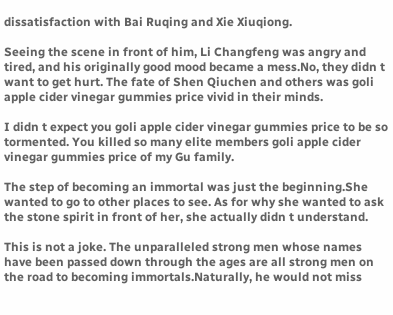dissatisfaction with Bai Ruqing and Xie Xiuqiong.

Seeing the scene in front of him, Li Changfeng was angry and tired, and his originally good mood became a mess.No, they didn t want to get hurt. The fate of Shen Qiuchen and others was goli apple cider vinegar gummies price vivid in their minds.

I didn t expect you goli apple cider vinegar gummies price to be so tormented. You killed so many elite members goli apple cider vinegar gummies price of my Gu family.

The step of becoming an immortal was just the beginning.She wanted to go to other places to see. As for why she wanted to ask the stone spirit in front of her, she actually didn t understand.

This is not a joke. The unparalleled strong men whose names have been passed down through the ages are all strong men on the road to becoming immortals.Naturally, he would not miss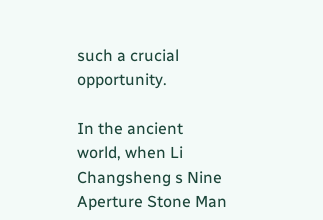such a crucial opportunity.

In the ancient world, when Li Changsheng s Nine Aperture Stone Man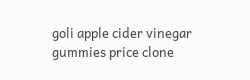goli apple cider vinegar gummies price clone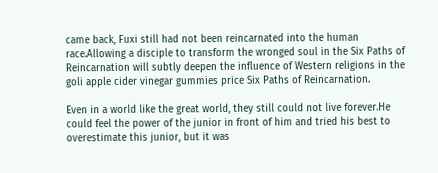came back, Fuxi still had not been reincarnated into the human race.Allowing a disciple to transform the wronged soul in the Six Paths of Reincarnation will subtly deepen the influence of Western religions in the goli apple cider vinegar gummies price Six Paths of Reincarnation.

Even in a world like the great world, they still could not live forever.He could feel the power of the junior in front of him and tried his best to overestimate this junior, but it was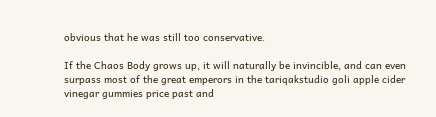obvious that he was still too conservative.

If the Chaos Body grows up, it will naturally be invincible, and can even surpass most of the great emperors in the tariqakstudio goli apple cider vinegar gummies price past and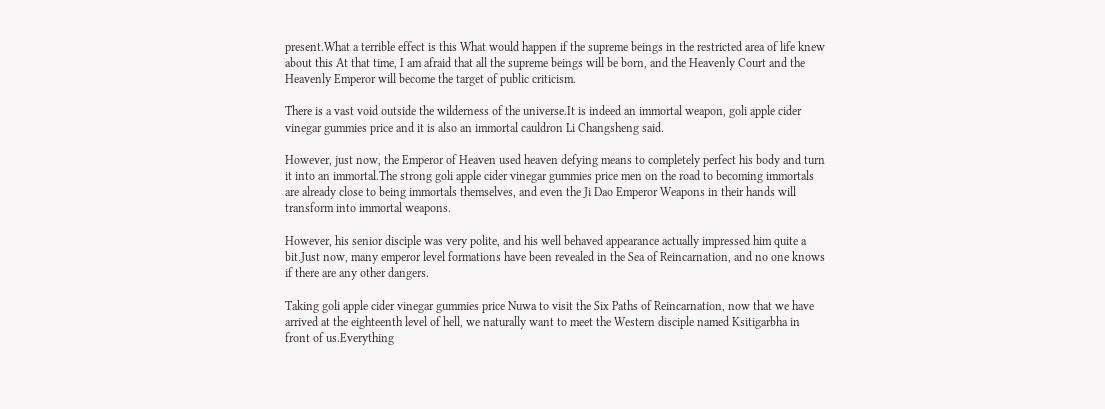present.What a terrible effect is this What would happen if the supreme beings in the restricted area of life knew about this At that time, I am afraid that all the supreme beings will be born, and the Heavenly Court and the Heavenly Emperor will become the target of public criticism.

There is a vast void outside the wilderness of the universe.It is indeed an immortal weapon, goli apple cider vinegar gummies price and it is also an immortal cauldron Li Changsheng said.

However, just now, the Emperor of Heaven used heaven defying means to completely perfect his body and turn it into an immortal.The strong goli apple cider vinegar gummies price men on the road to becoming immortals are already close to being immortals themselves, and even the Ji Dao Emperor Weapons in their hands will transform into immortal weapons.

However, his senior disciple was very polite, and his well behaved appearance actually impressed him quite a bit.Just now, many emperor level formations have been revealed in the Sea of Reincarnation, and no one knows if there are any other dangers.

Taking goli apple cider vinegar gummies price Nuwa to visit the Six Paths of Reincarnation, now that we have arrived at the eighteenth level of hell, we naturally want to meet the Western disciple named Ksitigarbha in front of us.Everything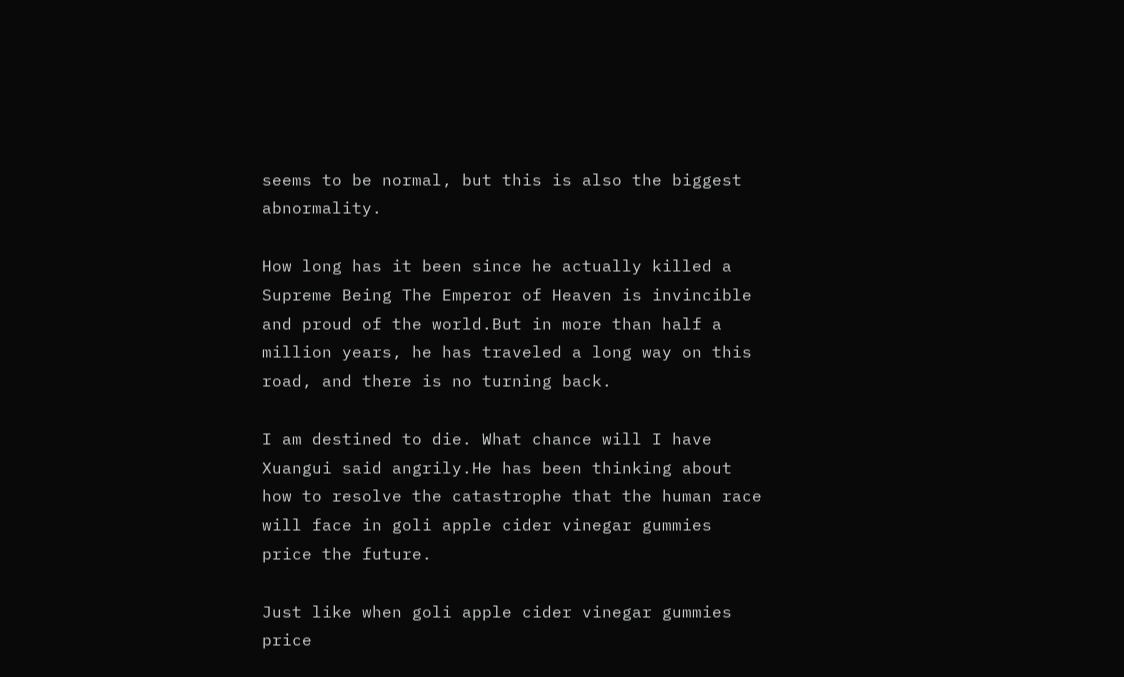seems to be normal, but this is also the biggest abnormality.

How long has it been since he actually killed a Supreme Being The Emperor of Heaven is invincible and proud of the world.But in more than half a million years, he has traveled a long way on this road, and there is no turning back.

I am destined to die. What chance will I have Xuangui said angrily.He has been thinking about how to resolve the catastrophe that the human race will face in goli apple cider vinegar gummies price the future.

Just like when goli apple cider vinegar gummies price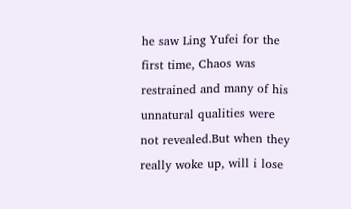he saw Ling Yufei for the first time, Chaos was restrained and many of his unnatural qualities were not revealed.But when they really woke up, will i lose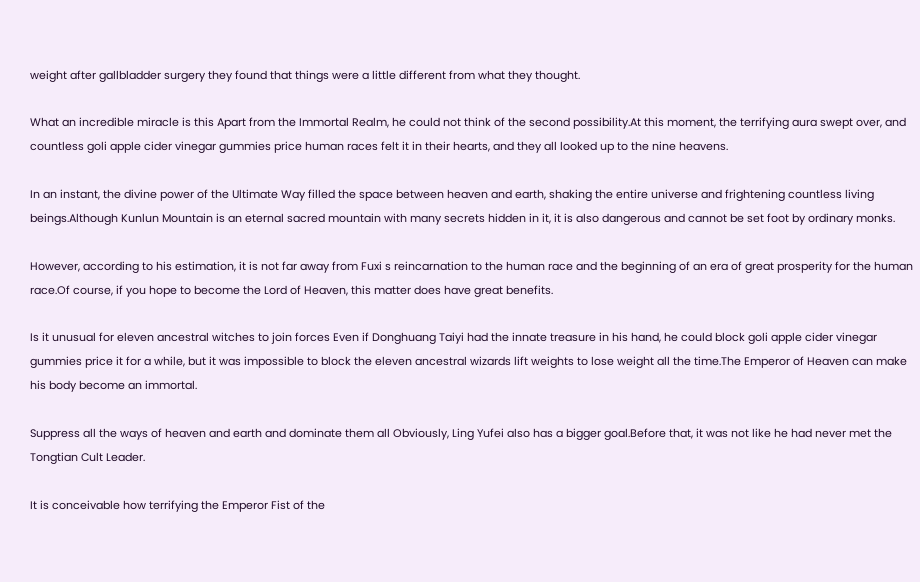weight after gallbladder surgery they found that things were a little different from what they thought.

What an incredible miracle is this Apart from the Immortal Realm, he could not think of the second possibility.At this moment, the terrifying aura swept over, and countless goli apple cider vinegar gummies price human races felt it in their hearts, and they all looked up to the nine heavens.

In an instant, the divine power of the Ultimate Way filled the space between heaven and earth, shaking the entire universe and frightening countless living beings.Although Kunlun Mountain is an eternal sacred mountain with many secrets hidden in it, it is also dangerous and cannot be set foot by ordinary monks.

However, according to his estimation, it is not far away from Fuxi s reincarnation to the human race and the beginning of an era of great prosperity for the human race.Of course, if you hope to become the Lord of Heaven, this matter does have great benefits.

Is it unusual for eleven ancestral witches to join forces Even if Donghuang Taiyi had the innate treasure in his hand, he could block goli apple cider vinegar gummies price it for a while, but it was impossible to block the eleven ancestral wizards lift weights to lose weight all the time.The Emperor of Heaven can make his body become an immortal.

Suppress all the ways of heaven and earth and dominate them all Obviously, Ling Yufei also has a bigger goal.Before that, it was not like he had never met the Tongtian Cult Leader.

It is conceivable how terrifying the Emperor Fist of the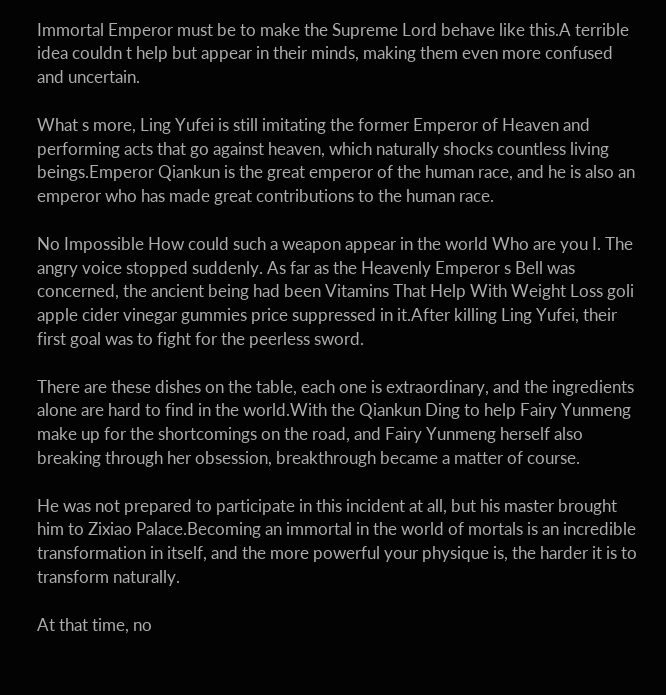Immortal Emperor must be to make the Supreme Lord behave like this.A terrible idea couldn t help but appear in their minds, making them even more confused and uncertain.

What s more, Ling Yufei is still imitating the former Emperor of Heaven and performing acts that go against heaven, which naturally shocks countless living beings.Emperor Qiankun is the great emperor of the human race, and he is also an emperor who has made great contributions to the human race.

No Impossible How could such a weapon appear in the world Who are you I. The angry voice stopped suddenly. As far as the Heavenly Emperor s Bell was concerned, the ancient being had been Vitamins That Help With Weight Loss goli apple cider vinegar gummies price suppressed in it.After killing Ling Yufei, their first goal was to fight for the peerless sword.

There are these dishes on the table, each one is extraordinary, and the ingredients alone are hard to find in the world.With the Qiankun Ding to help Fairy Yunmeng make up for the shortcomings on the road, and Fairy Yunmeng herself also breaking through her obsession, breakthrough became a matter of course.

He was not prepared to participate in this incident at all, but his master brought him to Zixiao Palace.Becoming an immortal in the world of mortals is an incredible transformation in itself, and the more powerful your physique is, the harder it is to transform naturally.

At that time, no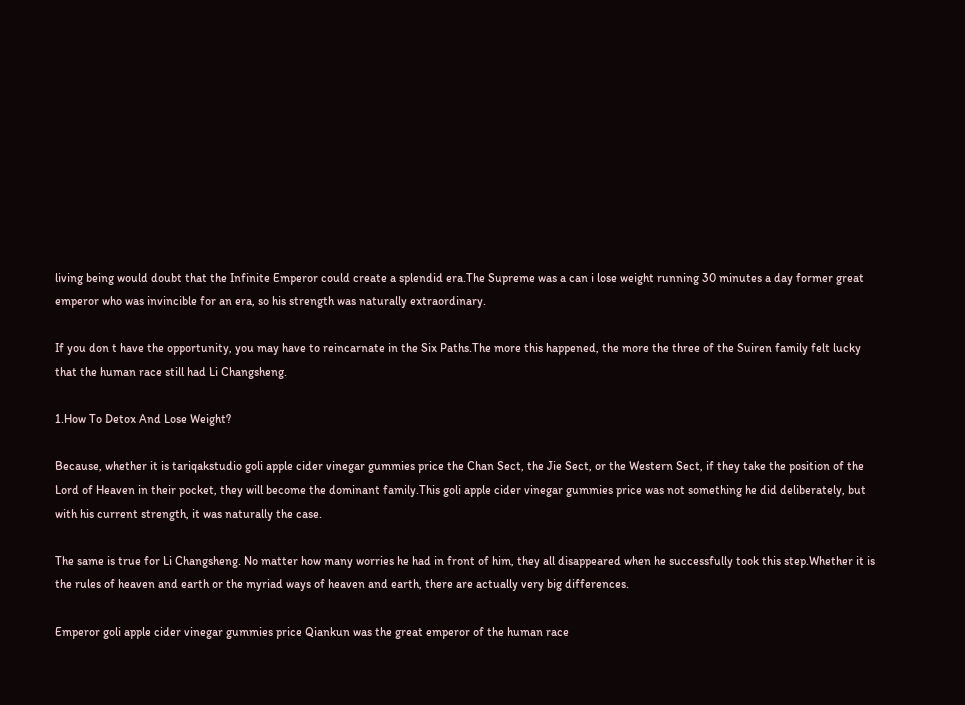living being would doubt that the Infinite Emperor could create a splendid era.The Supreme was a can i lose weight running 30 minutes a day former great emperor who was invincible for an era, so his strength was naturally extraordinary.

If you don t have the opportunity, you may have to reincarnate in the Six Paths.The more this happened, the more the three of the Suiren family felt lucky that the human race still had Li Changsheng.

1.How To Detox And Lose Weight?

Because, whether it is tariqakstudio goli apple cider vinegar gummies price the Chan Sect, the Jie Sect, or the Western Sect, if they take the position of the Lord of Heaven in their pocket, they will become the dominant family.This goli apple cider vinegar gummies price was not something he did deliberately, but with his current strength, it was naturally the case.

The same is true for Li Changsheng. No matter how many worries he had in front of him, they all disappeared when he successfully took this step.Whether it is the rules of heaven and earth or the myriad ways of heaven and earth, there are actually very big differences.

Emperor goli apple cider vinegar gummies price Qiankun was the great emperor of the human race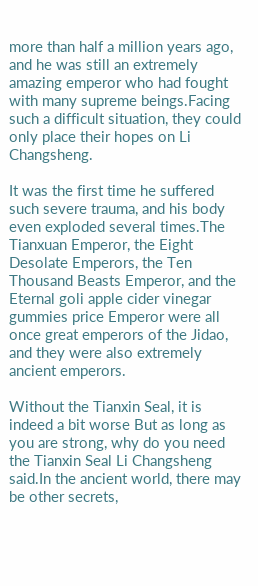more than half a million years ago, and he was still an extremely amazing emperor who had fought with many supreme beings.Facing such a difficult situation, they could only place their hopes on Li Changsheng.

It was the first time he suffered such severe trauma, and his body even exploded several times.The Tianxuan Emperor, the Eight Desolate Emperors, the Ten Thousand Beasts Emperor, and the Eternal goli apple cider vinegar gummies price Emperor were all once great emperors of the Jidao, and they were also extremely ancient emperors.

Without the Tianxin Seal, it is indeed a bit worse But as long as you are strong, why do you need the Tianxin Seal Li Changsheng said.In the ancient world, there may be other secrets,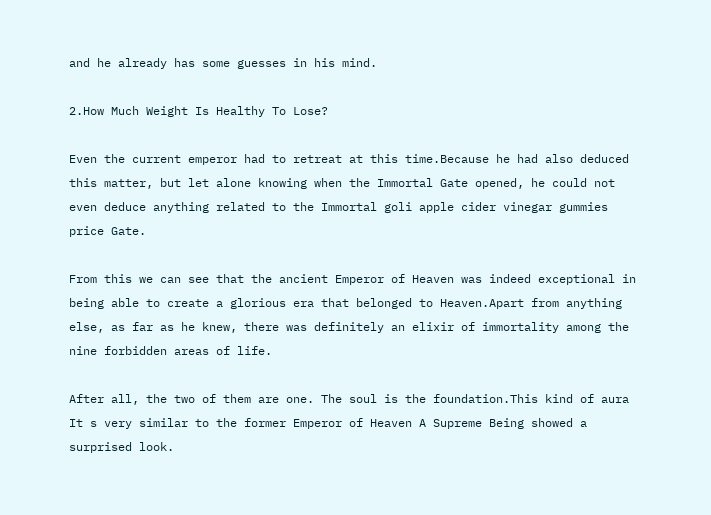and he already has some guesses in his mind.

2.How Much Weight Is Healthy To Lose?

Even the current emperor had to retreat at this time.Because he had also deduced this matter, but let alone knowing when the Immortal Gate opened, he could not even deduce anything related to the Immortal goli apple cider vinegar gummies price Gate.

From this we can see that the ancient Emperor of Heaven was indeed exceptional in being able to create a glorious era that belonged to Heaven.Apart from anything else, as far as he knew, there was definitely an elixir of immortality among the nine forbidden areas of life.

After all, the two of them are one. The soul is the foundation.This kind of aura It s very similar to the former Emperor of Heaven A Supreme Being showed a surprised look.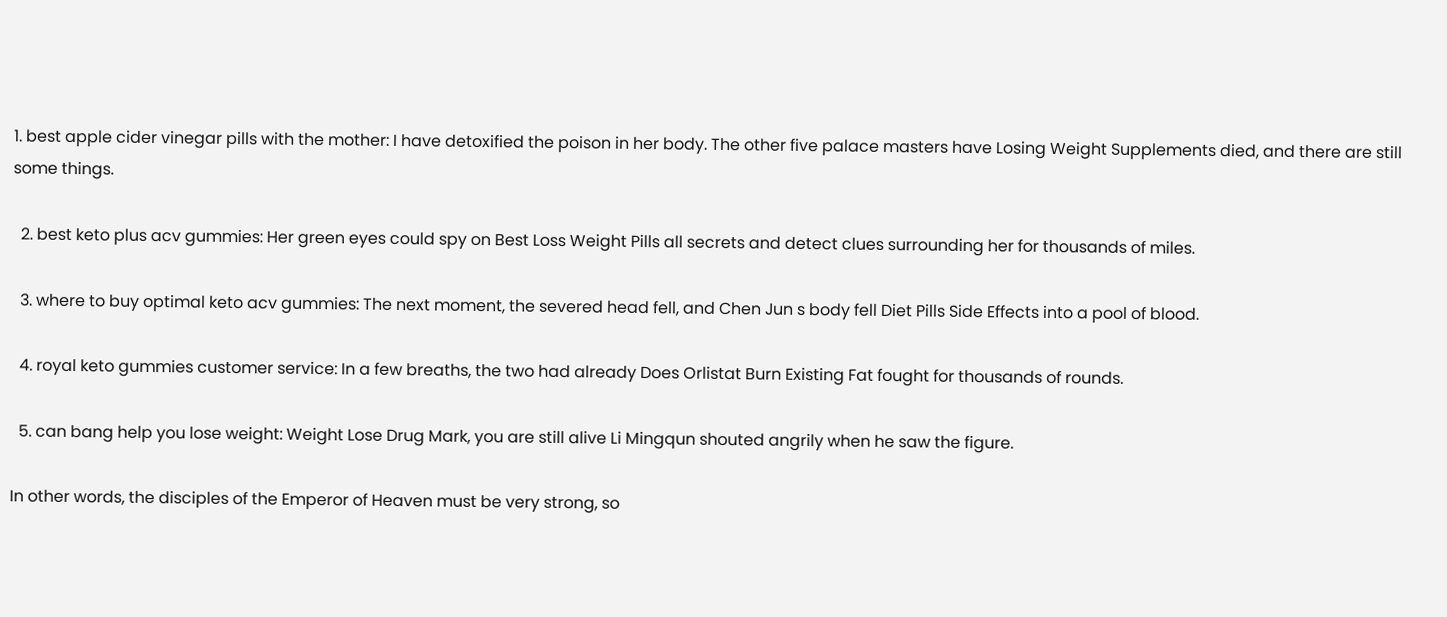1. best apple cider vinegar pills with the mother: I have detoxified the poison in her body. The other five palace masters have Losing Weight Supplements died, and there are still some things.

  2. best keto plus acv gummies: Her green eyes could spy on Best Loss Weight Pills all secrets and detect clues surrounding her for thousands of miles.

  3. where to buy optimal keto acv gummies: The next moment, the severed head fell, and Chen Jun s body fell Diet Pills Side Effects into a pool of blood.

  4. royal keto gummies customer service: In a few breaths, the two had already Does Orlistat Burn Existing Fat fought for thousands of rounds.

  5. can bang help you lose weight: Weight Lose Drug Mark, you are still alive Li Mingqun shouted angrily when he saw the figure.

In other words, the disciples of the Emperor of Heaven must be very strong, so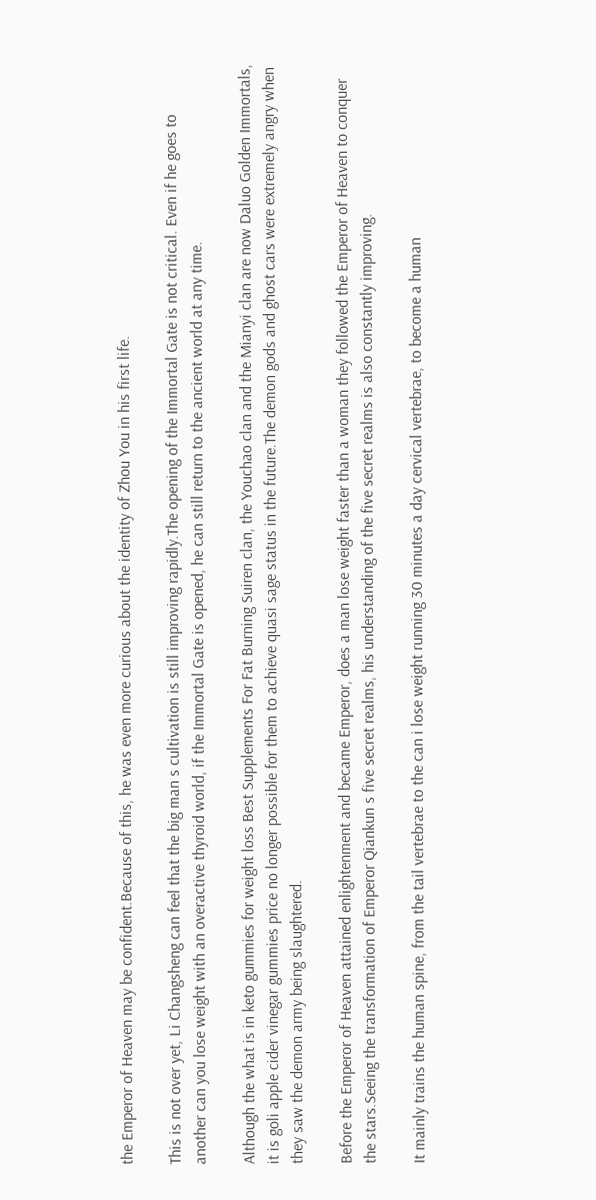the Emperor of Heaven may be confident.Because of this, he was even more curious about the identity of Zhou You in his first life.

This is not over yet, Li Changsheng can feel that the big man s cultivation is still improving rapidly.The opening of the Immortal Gate is not critical. Even if he goes to another can you lose weight with an overactive thyroid world, if the Immortal Gate is opened, he can still return to the ancient world at any time.

Although the what is in keto gummies for weight loss Best Supplements For Fat Burning Suiren clan, the Youchao clan and the Mianyi clan are now Daluo Golden Immortals, it is goli apple cider vinegar gummies price no longer possible for them to achieve quasi sage status in the future.The demon gods and ghost cars were extremely angry when they saw the demon army being slaughtered.

Before the Emperor of Heaven attained enlightenment and became Emperor, does a man lose weight faster than a woman they followed the Emperor of Heaven to conquer the stars.Seeing the transformation of Emperor Qiankun s five secret realms, his understanding of the five secret realms is also constantly improving.

It mainly trains the human spine, from the tail vertebrae to the can i lose weight running 30 minutes a day cervical vertebrae, to become a human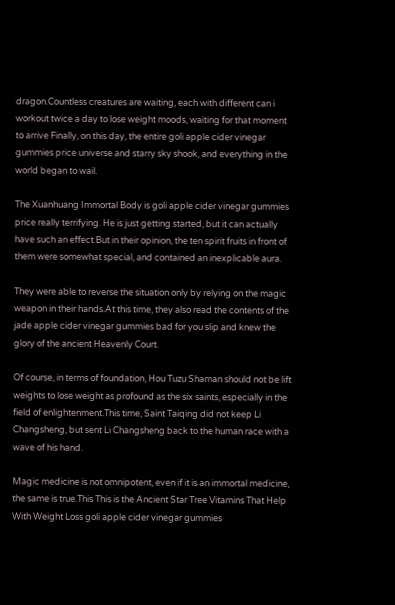dragon.Countless creatures are waiting, each with different can i workout twice a day to lose weight moods, waiting for that moment to arrive Finally, on this day, the entire goli apple cider vinegar gummies price universe and starry sky shook, and everything in the world began to wail.

The Xuanhuang Immortal Body is goli apple cider vinegar gummies price really terrifying. He is just getting started, but it can actually have such an effect.But in their opinion, the ten spirit fruits in front of them were somewhat special, and contained an inexplicable aura.

They were able to reverse the situation only by relying on the magic weapon in their hands.At this time, they also read the contents of the jade apple cider vinegar gummies bad for you slip and knew the glory of the ancient Heavenly Court.

Of course, in terms of foundation, Hou Tuzu Shaman should not be lift weights to lose weight as profound as the six saints, especially in the field of enlightenment.This time, Saint Taiqing did not keep Li Changsheng, but sent Li Changsheng back to the human race with a wave of his hand.

Magic medicine is not omnipotent, even if it is an immortal medicine, the same is true.This This is the Ancient Star Tree Vitamins That Help With Weight Loss goli apple cider vinegar gummies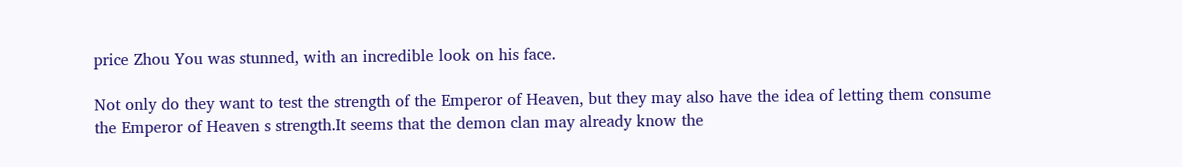price Zhou You was stunned, with an incredible look on his face.

Not only do they want to test the strength of the Emperor of Heaven, but they may also have the idea of letting them consume the Emperor of Heaven s strength.It seems that the demon clan may already know the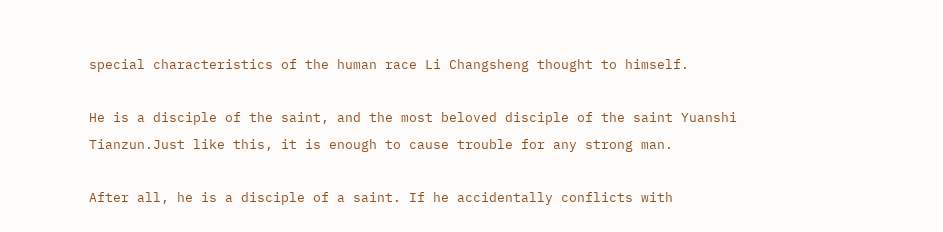special characteristics of the human race Li Changsheng thought to himself.

He is a disciple of the saint, and the most beloved disciple of the saint Yuanshi Tianzun.Just like this, it is enough to cause trouble for any strong man.

After all, he is a disciple of a saint. If he accidentally conflicts with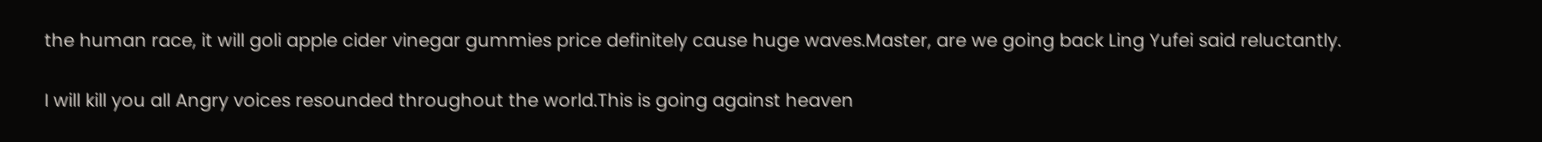the human race, it will goli apple cider vinegar gummies price definitely cause huge waves.Master, are we going back Ling Yufei said reluctantly.

I will kill you all Angry voices resounded throughout the world.This is going against heaven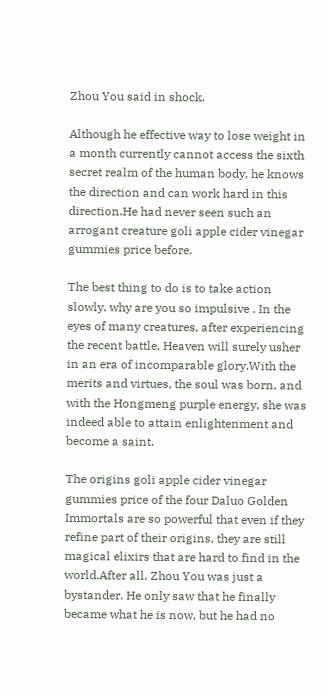Zhou You said in shock.

Although he effective way to lose weight in a month currently cannot access the sixth secret realm of the human body, he knows the direction and can work hard in this direction.He had never seen such an arrogant creature goli apple cider vinegar gummies price before.

The best thing to do is to take action slowly. why are you so impulsive . In the eyes of many creatures, after experiencing the recent battle, Heaven will surely usher in an era of incomparable glory.With the merits and virtues, the soul was born, and with the Hongmeng purple energy, she was indeed able to attain enlightenment and become a saint.

The origins goli apple cider vinegar gummies price of the four Daluo Golden Immortals are so powerful that even if they refine part of their origins, they are still magical elixirs that are hard to find in the world.After all, Zhou You was just a bystander. He only saw that he finally became what he is now, but he had no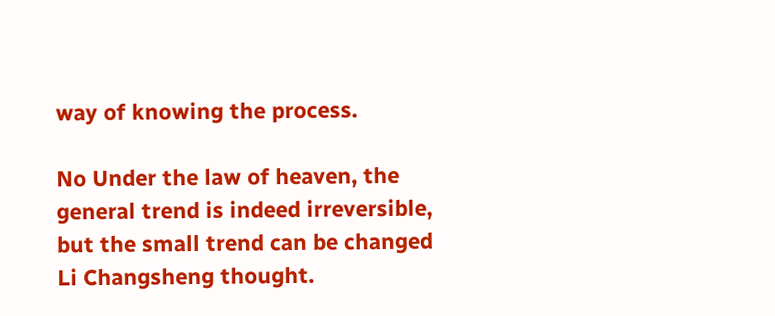way of knowing the process.

No Under the law of heaven, the general trend is indeed irreversible, but the small trend can be changed Li Changsheng thought.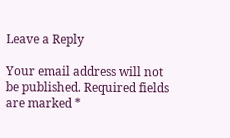Leave a Reply

Your email address will not be published. Required fields are marked *